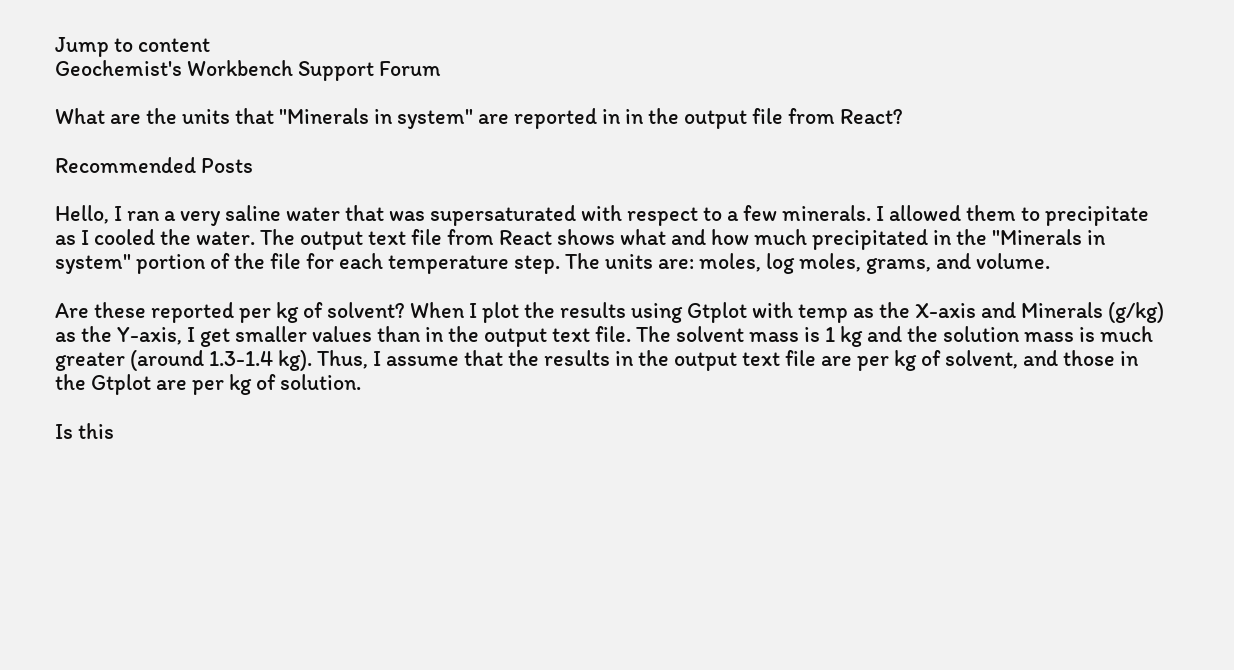Jump to content
Geochemist's Workbench Support Forum

What are the units that "Minerals in system" are reported in in the output file from React?

Recommended Posts

Hello, I ran a very saline water that was supersaturated with respect to a few minerals. I allowed them to precipitate as I cooled the water. The output text file from React shows what and how much precipitated in the "Minerals in system" portion of the file for each temperature step. The units are: moles, log moles, grams, and volume.

Are these reported per kg of solvent? When I plot the results using Gtplot with temp as the X-axis and Minerals (g/kg) as the Y-axis, I get smaller values than in the output text file. The solvent mass is 1 kg and the solution mass is much greater (around 1.3-1.4 kg). Thus, I assume that the results in the output text file are per kg of solvent, and those in the Gtplot are per kg of solution.

Is this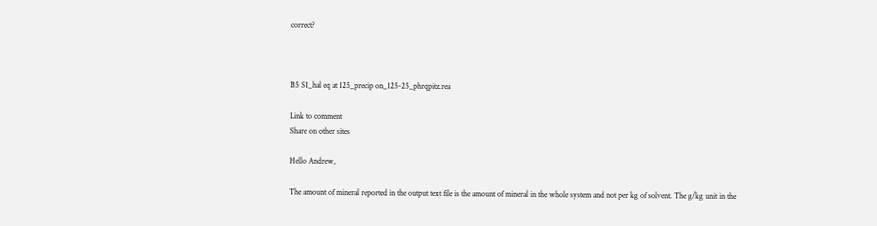correct?



B5 S1_hal eq at 125_precip on_125-25_phrqpitz.rea

Link to comment
Share on other sites

Hello Andrew,

The amount of mineral reported in the output text file is the amount of mineral in the whole system and not per kg of solvent. The g/kg unit in the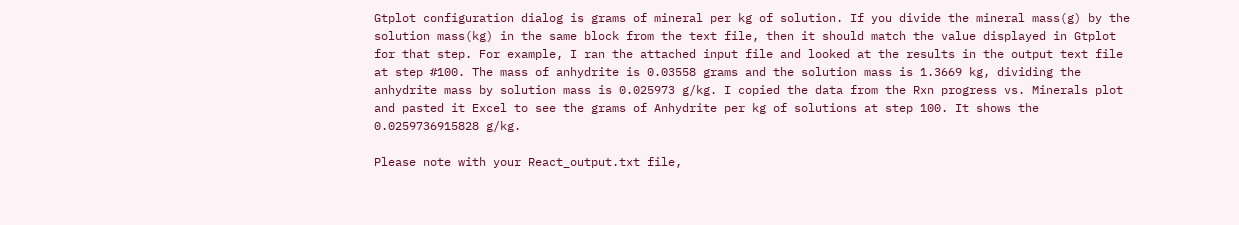Gtplot configuration dialog is grams of mineral per kg of solution. If you divide the mineral mass(g) by the solution mass(kg) in the same block from the text file, then it should match the value displayed in Gtplot for that step. For example, I ran the attached input file and looked at the results in the output text file at step #100. The mass of anhydrite is 0.03558 grams and the solution mass is 1.3669 kg, dividing the anhydrite mass by solution mass is 0.025973 g/kg. I copied the data from the Rxn progress vs. Minerals plot and pasted it Excel to see the grams of Anhydrite per kg of solutions at step 100. It shows the 0.0259736915828 g/kg.

Please note with your React_output.txt file,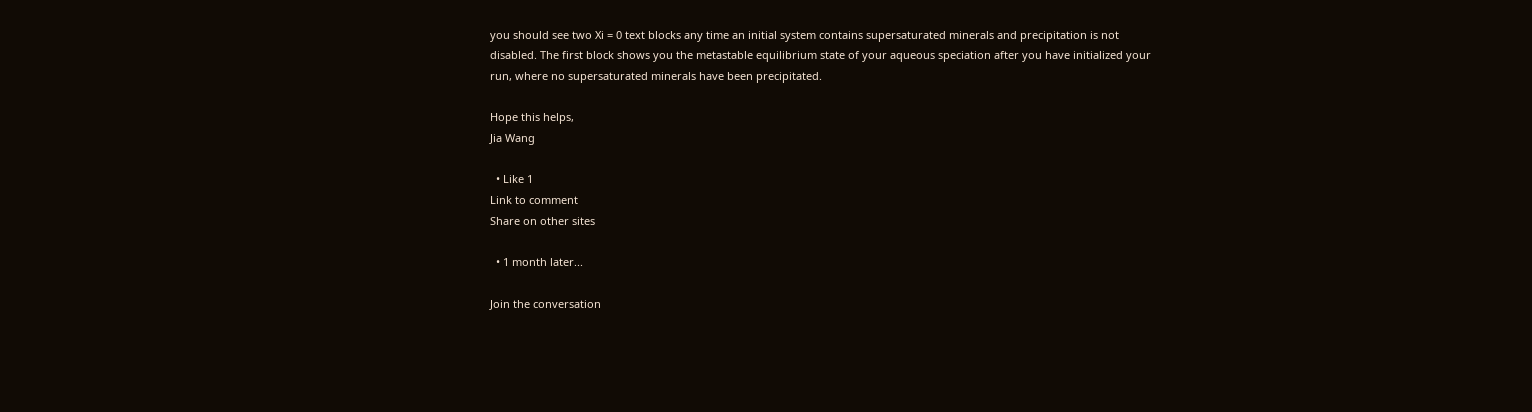you should see two Xi = 0 text blocks any time an initial system contains supersaturated minerals and precipitation is not disabled. The first block shows you the metastable equilibrium state of your aqueous speciation after you have initialized your run, where no supersaturated minerals have been precipitated.

Hope this helps,
Jia Wang

  • Like 1
Link to comment
Share on other sites

  • 1 month later...

Join the conversation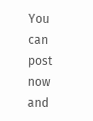You can post now and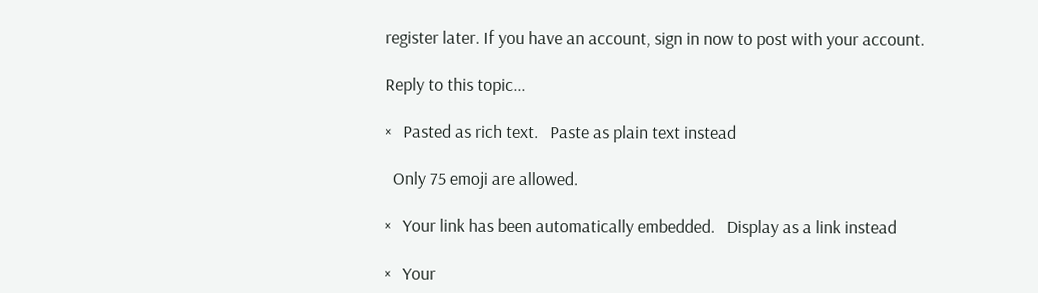register later. If you have an account, sign in now to post with your account.

Reply to this topic...

×   Pasted as rich text.   Paste as plain text instead

  Only 75 emoji are allowed.

×   Your link has been automatically embedded.   Display as a link instead

×   Your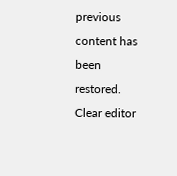previous content has been restored.   Clear editor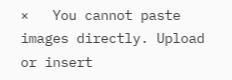×   You cannot paste images directly. Upload or insert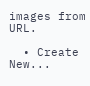images from URL.

  • Create New...